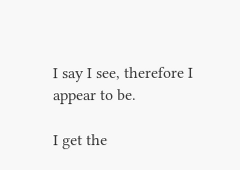I say I see, therefore I appear to be.

I get the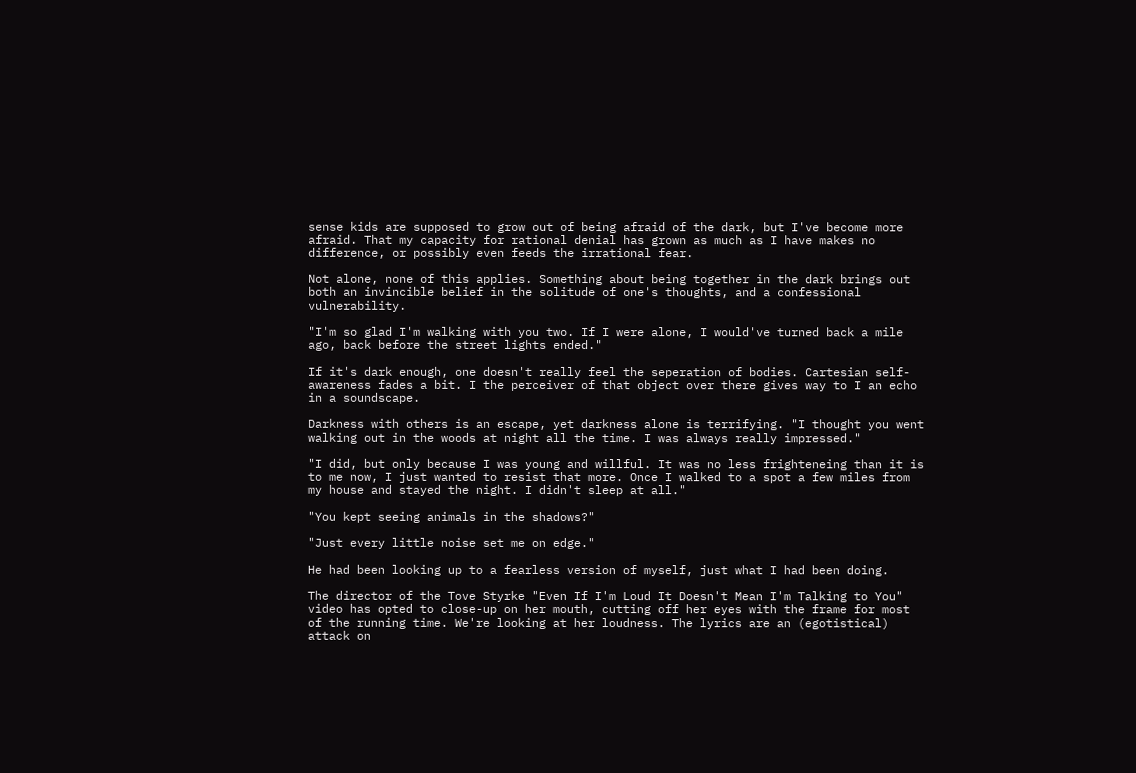sense kids are supposed to grow out of being afraid of the dark, but I've become more afraid. That my capacity for rational denial has grown as much as I have makes no difference, or possibly even feeds the irrational fear.

Not alone, none of this applies. Something about being together in the dark brings out both an invincible belief in the solitude of one's thoughts, and a confessional vulnerability.

"I'm so glad I'm walking with you two. If I were alone, I would've turned back a mile ago, back before the street lights ended."

If it's dark enough, one doesn't really feel the seperation of bodies. Cartesian self-awareness fades a bit. I the perceiver of that object over there gives way to I an echo in a soundscape.

Darkness with others is an escape, yet darkness alone is terrifying. "I thought you went walking out in the woods at night all the time. I was always really impressed."

"I did, but only because I was young and willful. It was no less frighteneing than it is to me now, I just wanted to resist that more. Once I walked to a spot a few miles from my house and stayed the night. I didn't sleep at all."

"You kept seeing animals in the shadows?"

"Just every little noise set me on edge."

He had been looking up to a fearless version of myself, just what I had been doing.

The director of the Tove Styrke "Even If I'm Loud It Doesn't Mean I'm Talking to You" video has opted to close-up on her mouth, cutting off her eyes with the frame for most of the running time. We're looking at her loudness. The lyrics are an (egotistical) attack on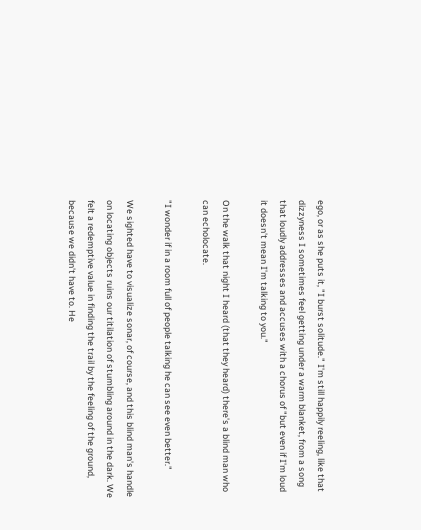ego, or as she puts it, "I burst solitude." I'm still happily reeling, like that dizzyness I sometimes feel getting under a warm blanket, from a song that loudly addresses and accuses with a chorus of "but even if I'm loud it doesn't mean I'm talking to you."

On the walk that night I heard (that they heard) there's a blind man who can echolocate.

"I wonder if in a room full of people talking he can see even better."

We sighted have to visualize sonar, of course, and this blind man's handle on locating objects ruins our titilation of stumbling around in the dark. We felt a redemptive value in finding the trail by the feeling of the ground, because we didn't have to. He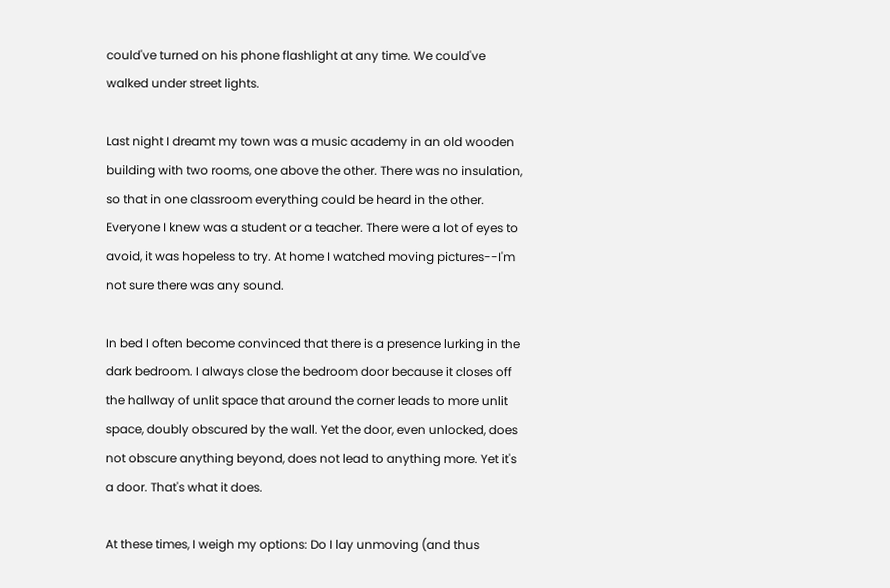could've turned on his phone flashlight at any time. We could've walked under street lights.

Last night I dreamt my town was a music academy in an old wooden building with two rooms, one above the other. There was no insulation, so that in one classroom everything could be heard in the other. Everyone I knew was a student or a teacher. There were a lot of eyes to avoid, it was hopeless to try. At home I watched moving pictures--I'm not sure there was any sound.

In bed I often become convinced that there is a presence lurking in the dark bedroom. I always close the bedroom door because it closes off the hallway of unlit space that around the corner leads to more unlit space, doubly obscured by the wall. Yet the door, even unlocked, does not obscure anything beyond, does not lead to anything more. Yet it's a door. That's what it does.

At these times, I weigh my options: Do I lay unmoving (and thus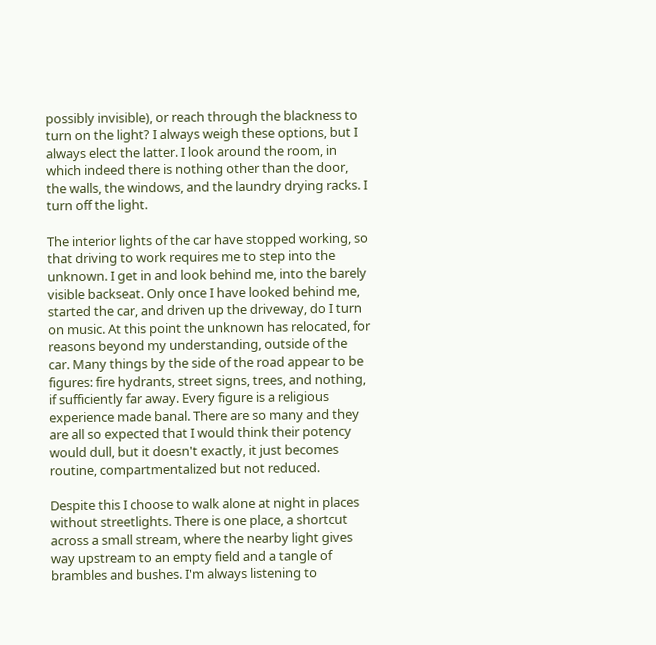possibly invisible), or reach through the blackness to turn on the light? I always weigh these options, but I always elect the latter. I look around the room, in which indeed there is nothing other than the door, the walls, the windows, and the laundry drying racks. I turn off the light.

The interior lights of the car have stopped working, so that driving to work requires me to step into the unknown. I get in and look behind me, into the barely visible backseat. Only once I have looked behind me, started the car, and driven up the driveway, do I turn on music. At this point the unknown has relocated, for reasons beyond my understanding, outside of the car. Many things by the side of the road appear to be figures: fire hydrants, street signs, trees, and nothing, if sufficiently far away. Every figure is a religious experience made banal. There are so many and they are all so expected that I would think their potency would dull, but it doesn't exactly, it just becomes routine, compartmentalized but not reduced.

Despite this I choose to walk alone at night in places without streetlights. There is one place, a shortcut across a small stream, where the nearby light gives way upstream to an empty field and a tangle of brambles and bushes. I'm always listening to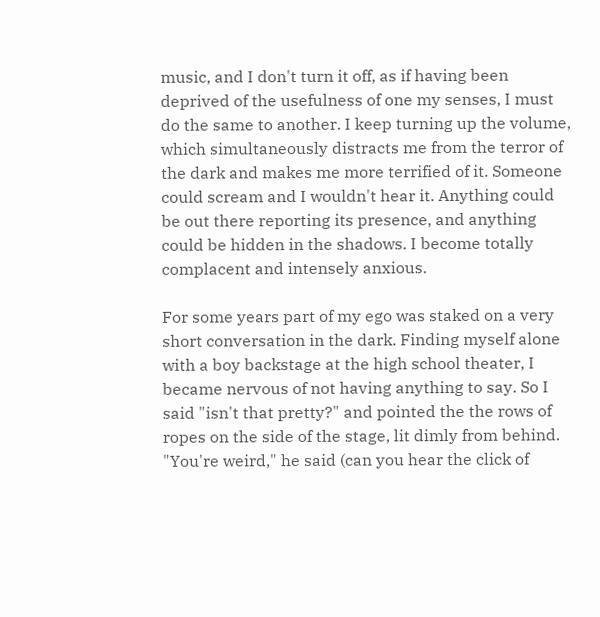music, and I don't turn it off, as if having been deprived of the usefulness of one my senses, I must do the same to another. I keep turning up the volume, which simultaneously distracts me from the terror of the dark and makes me more terrified of it. Someone could scream and I wouldn't hear it. Anything could be out there reporting its presence, and anything could be hidden in the shadows. I become totally complacent and intensely anxious.

For some years part of my ego was staked on a very short conversation in the dark. Finding myself alone with a boy backstage at the high school theater, I became nervous of not having anything to say. So I said "isn't that pretty?" and pointed the the rows of ropes on the side of the stage, lit dimly from behind. "You're weird," he said (can you hear the click of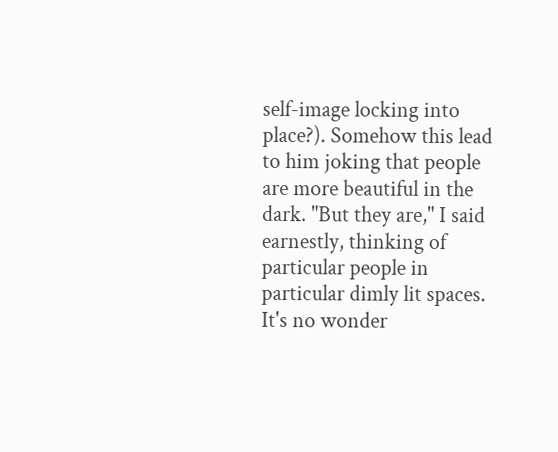self-image locking into place?). Somehow this lead to him joking that people are more beautiful in the dark. "But they are," I said earnestly, thinking of particular people in particular dimly lit spaces. It's no wonder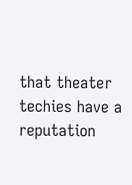that theater techies have a reputation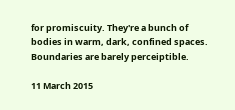for promiscuity. They're a bunch of bodies in warm, dark, confined spaces. Boundaries are barely perceiptible.

11 March 2015